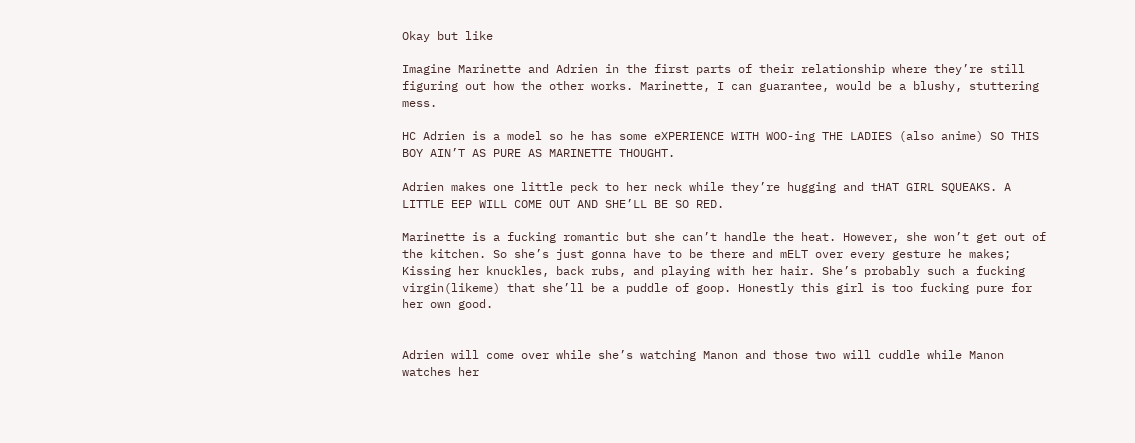Okay but like

Imagine Marinette and Adrien in the first parts of their relationship where they’re still figuring out how the other works. Marinette, I can guarantee, would be a blushy, stuttering mess.

HC Adrien is a model so he has some eXPERIENCE WITH WOO-ing THE LADIES (also anime) SO THIS BOY AIN’T AS PURE AS MARINETTE THOUGHT.

Adrien makes one little peck to her neck while they’re hugging and tHAT GIRL SQUEAKS. A LITTLE EEP WILL COME OUT AND SHE’LL BE SO RED.

Marinette is a fucking romantic but she can’t handle the heat. However, she won’t get out of the kitchen. So she’s just gonna have to be there and mELT over every gesture he makes; Kissing her knuckles, back rubs, and playing with her hair. She’s probably such a fucking virgin(likeme) that she’ll be a puddle of goop. Honestly this girl is too fucking pure for her own good.


Adrien will come over while she’s watching Manon and those two will cuddle while Manon watches her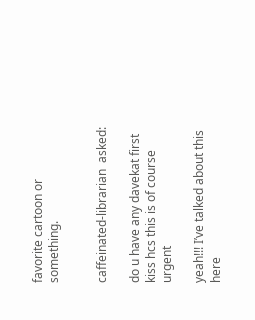favorite cartoon or something.


caffeinated-librarian  asked:

do u have any davekat first kiss hcs this is of course urgent

yeah!!! I’ve talked about this here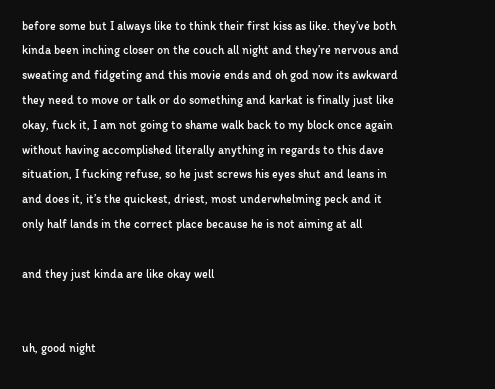before some but I always like to think their first kiss as like. they’ve both kinda been inching closer on the couch all night and they’re nervous and sweating and fidgeting and this movie ends and oh god now its awkward they need to move or talk or do something and karkat is finally just like okay, fuck it, I am not going to shame walk back to my block once again without having accomplished literally anything in regards to this dave situation, I fucking refuse, so he just screws his eyes shut and leans in and does it, it’s the quickest, driest, most underwhelming peck and it only half lands in the correct place because he is not aiming at all

and they just kinda are like okay well


uh, good night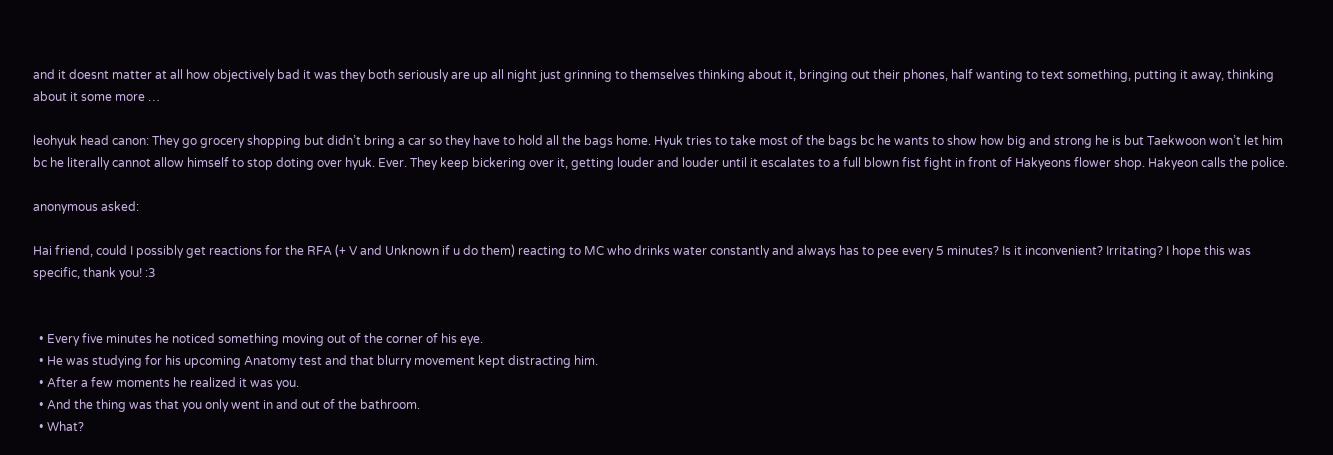and it doesnt matter at all how objectively bad it was they both seriously are up all night just grinning to themselves thinking about it, bringing out their phones, half wanting to text something, putting it away, thinking about it some more …

leohyuk head canon: They go grocery shopping but didn’t bring a car so they have to hold all the bags home. Hyuk tries to take most of the bags bc he wants to show how big and strong he is but Taekwoon won’t let him bc he literally cannot allow himself to stop doting over hyuk. Ever. They keep bickering over it, getting louder and louder until it escalates to a full blown fist fight in front of Hakyeons flower shop. Hakyeon calls the police.

anonymous asked:

Hai friend, could I possibly get reactions for the RFA (+ V and Unknown if u do them) reacting to MC who drinks water constantly and always has to pee every 5 minutes? Is it inconvenient? Irritating? I hope this was specific, thank you! :3


  • Every five minutes he noticed something moving out of the corner of his eye.
  • He was studying for his upcoming Anatomy test and that blurry movement kept distracting him.
  • After a few moments he realized it was you.
  • And the thing was that you only went in and out of the bathroom.
  • What?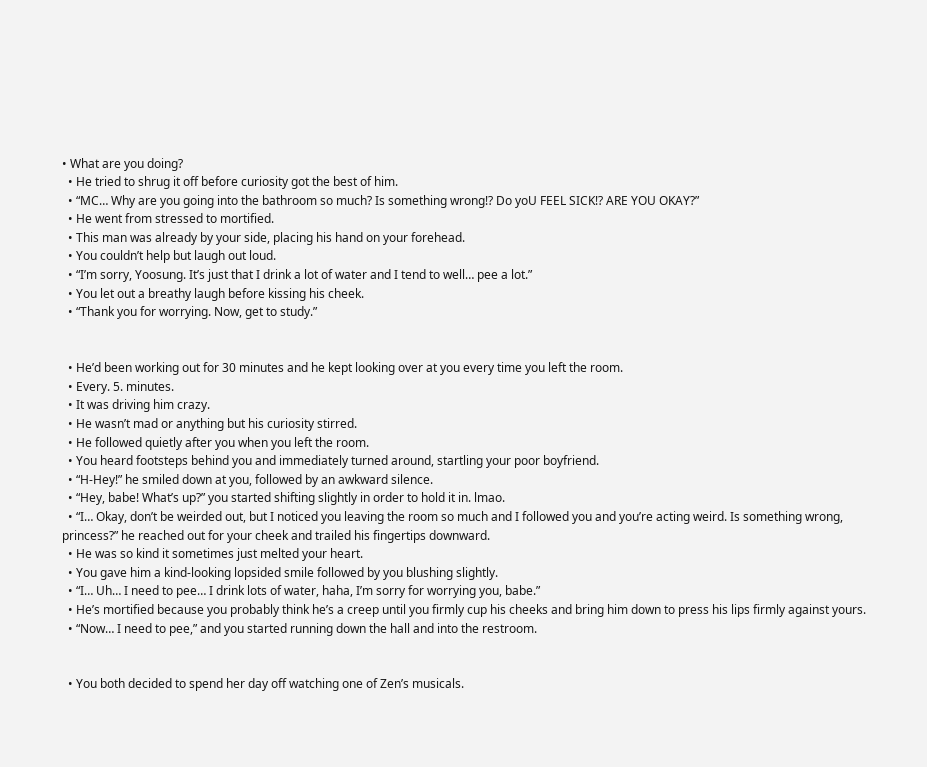• What are you doing?
  • He tried to shrug it off before curiosity got the best of him.
  • “MC… Why are you going into the bathroom so much? Is something wrong!? Do yoU FEEL SICK!? ARE YOU OKAY?”
  • He went from stressed to mortified.
  • This man was already by your side, placing his hand on your forehead.
  • You couldn’t help but laugh out loud.
  • “I’m sorry, Yoosung. It’s just that I drink a lot of water and I tend to well… pee a lot.”
  • You let out a breathy laugh before kissing his cheek.
  • “Thank you for worrying. Now, get to study.”


  • He’d been working out for 30 minutes and he kept looking over at you every time you left the room.
  • Every. 5. minutes.
  • It was driving him crazy.
  • He wasn’t mad or anything but his curiosity stirred.
  • He followed quietly after you when you left the room.
  • You heard footsteps behind you and immediately turned around, startling your poor boyfriend.
  • “H-Hey!” he smiled down at you, followed by an awkward silence.
  • “Hey, babe! What’s up?” you started shifting slightly in order to hold it in. lmao.
  • “I… Okay, don’t be weirded out, but I noticed you leaving the room so much and I followed you and you’re acting weird. Is something wrong, princess?” he reached out for your cheek and trailed his fingertips downward.
  • He was so kind it sometimes just melted your heart.
  • You gave him a kind-looking lopsided smile followed by you blushing slightly.
  • “I… Uh… I need to pee… I drink lots of water, haha, I’m sorry for worrying you, babe.”
  • He’s mortified because you probably think he’s a creep until you firmly cup his cheeks and bring him down to press his lips firmly against yours.
  • “Now… I need to pee,” and you started running down the hall and into the restroom.


  • You both decided to spend her day off watching one of Zen’s musicals.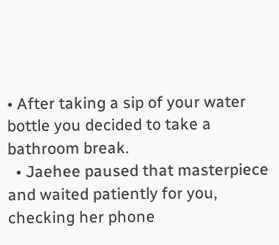• After taking a sip of your water bottle you decided to take a bathroom break.
  • Jaehee paused that masterpiece and waited patiently for you, checking her phone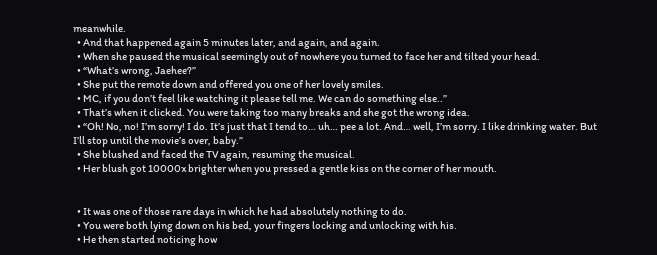meanwhile.
  • And that happened again 5 minutes later, and again, and again.
  • When she paused the musical seemingly out of nowhere you turned to face her and tilted your head.
  • “What’s wrong, Jaehee?”
  • She put the remote down and offered you one of her lovely smiles.
  • MC, if you don’t feel like watching it please tell me. We can do something else..”
  • That’s when it clicked. You were taking too many breaks and she got the wrong idea.
  • “Oh! No, no! I’m sorry! I do. It’s just that I tend to… uh… pee a lot. And… well, I’m sorry. I like drinking water. But I’ll stop until the movie’s over, baby.”
  • She blushed and faced the TV again, resuming the musical.
  • Her blush got 10000x brighter when you pressed a gentle kiss on the corner of her mouth.


  • It was one of those rare days in which he had absolutely nothing to do.
  • You were both lying down on his bed, your fingers locking and unlocking with his.
  • He then started noticing how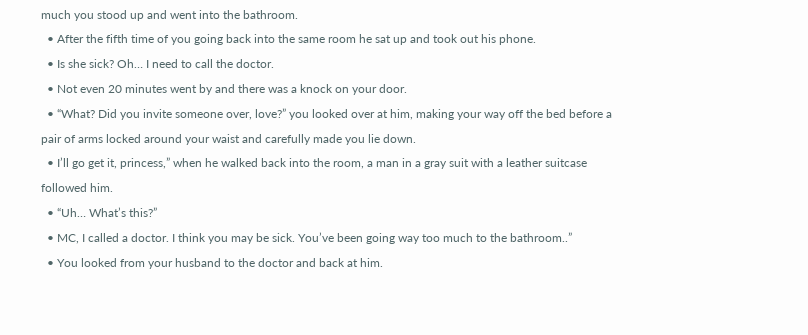much you stood up and went into the bathroom.
  • After the fifth time of you going back into the same room he sat up and took out his phone.
  • Is she sick? Oh… I need to call the doctor.
  • Not even 20 minutes went by and there was a knock on your door.
  • “What? Did you invite someone over, love?” you looked over at him, making your way off the bed before a pair of arms locked around your waist and carefully made you lie down.
  • I’ll go get it, princess,” when he walked back into the room, a man in a gray suit with a leather suitcase followed him.
  • “Uh… What’s this?”
  • MC, I called a doctor. I think you may be sick. You’ve been going way too much to the bathroom..”
  • You looked from your husband to the doctor and back at him.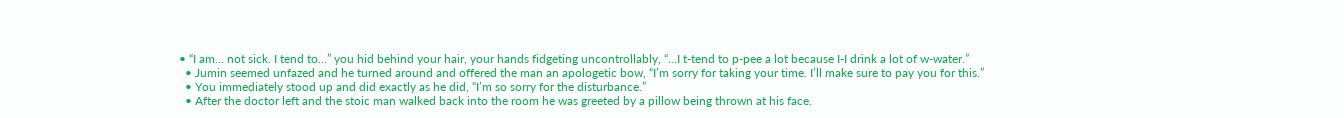• “I am… not sick. I tend to…” you hid behind your hair, your hands fidgeting uncontrollably, “…I t-tend to p-pee a lot because I-I drink a lot of w-water.”
  • Jumin seemed unfazed and he turned around and offered the man an apologetic bow, “I’m sorry for taking your time. I’ll make sure to pay you for this.”
  • You immediately stood up and did exactly as he did, “I’m so sorry for the disturbance.”
  • After the doctor left and the stoic man walked back into the room he was greeted by a pillow being thrown at his face.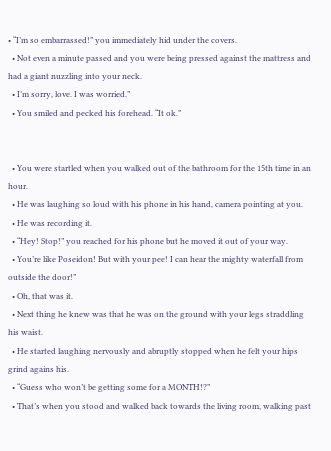• “I’m so embarrassed!” you immediately hid under the covers.
  • Not even a minute passed and you were being pressed against the mattress and had a giant nuzzling into your neck.
  • I’m sorry, love. I was worried.”
  • You smiled and pecked his forehead. “It ok.”


  • You were startled when you walked out of the bathroom for the 15th time in an hour.
  • He was laughing so loud with his phone in his hand, camera pointing at you.
  • He was recording it.
  • “Hey! Stop!” you reached for his phone but he moved it out of your way.
  • You’re like Poseidon! But with your pee! I can hear the mighty waterfall from outside the door!”
  • Oh, that was it.
  • Next thing he knew was that he was on the ground with your legs straddling his waist.
  • He started laughing nervously and abruptly stopped when he felt your hips grind agains his.
  • “Guess who won’t be getting some for a MONTH!?”
  • That’s when you stood and walked back towards the living room, walking past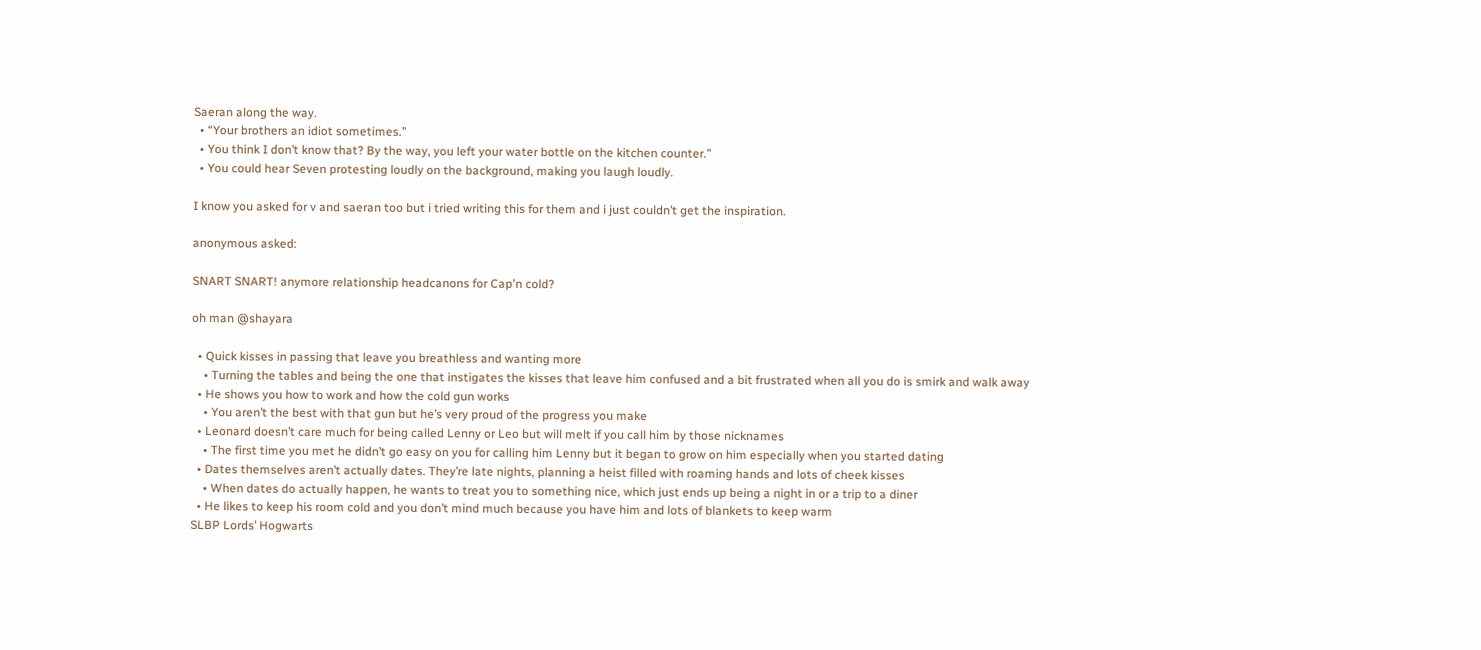Saeran along the way.
  • “Your brothers an idiot sometimes.”
  • You think I don’t know that? By the way, you left your water bottle on the kitchen counter.”
  • You could hear Seven protesting loudly on the background, making you laugh loudly.

I know you asked for v and saeran too but i tried writing this for them and i just couldn’t get the inspiration.

anonymous asked:

SNART SNART! anymore relationship headcanons for Cap'n cold?

oh man @shayara

  • Quick kisses in passing that leave you breathless and wanting more
    • Turning the tables and being the one that instigates the kisses that leave him confused and a bit frustrated when all you do is smirk and walk away
  • He shows you how to work and how the cold gun works
    • You aren’t the best with that gun but he’s very proud of the progress you make
  • Leonard doesn’t care much for being called Lenny or Leo but will melt if you call him by those nicknames
    • The first time you met he didn’t go easy on you for calling him Lenny but it began to grow on him especially when you started dating
  • Dates themselves aren’t actually dates. They’re late nights, planning a heist filled with roaming hands and lots of cheek kisses
    • When dates do actually happen, he wants to treat you to something nice, which just ends up being a night in or a trip to a diner
  • He likes to keep his room cold and you don’t mind much because you have him and lots of blankets to keep warm
SLBP Lords’ Hogwarts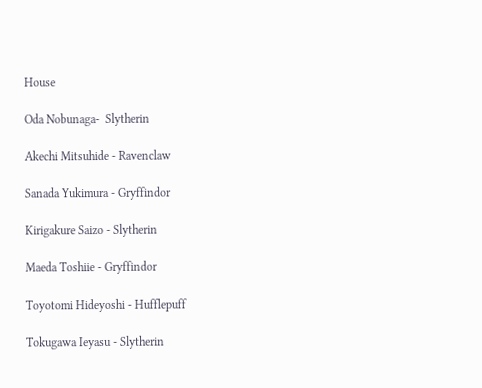House

Oda Nobunaga-  Slytherin

Akechi Mitsuhide - Ravenclaw

Sanada Yukimura - Gryffindor

Kirigakure Saizo - Slytherin

Maeda Toshiie - Gryffindor

Toyotomi Hideyoshi - Hufflepuff

Tokugawa Ieyasu - Slytherin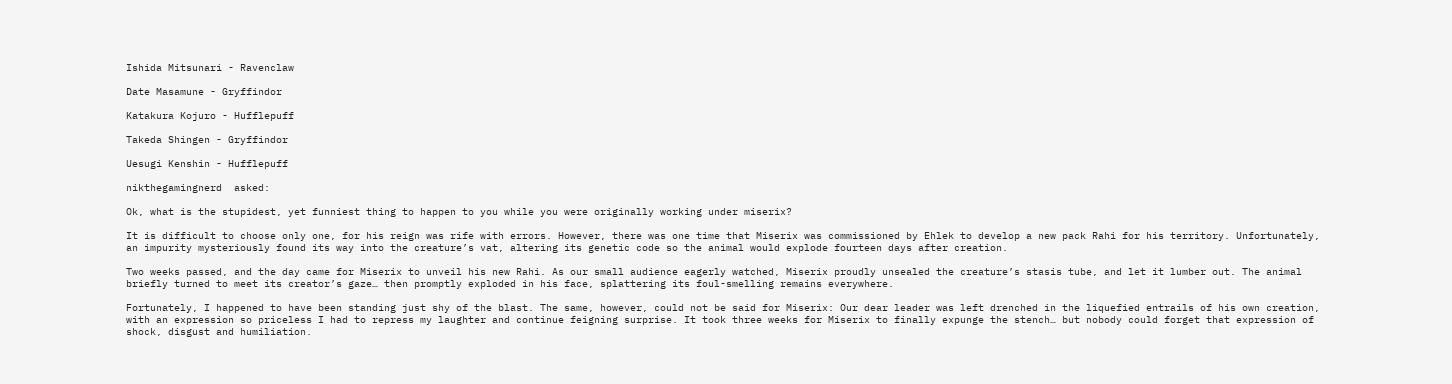Ishida Mitsunari - Ravenclaw

Date Masamune - Gryffindor

Katakura Kojuro - Hufflepuff

Takeda Shingen - Gryffindor

Uesugi Kenshin - Hufflepuff

nikthegamingnerd  asked:

Ok, what is the stupidest, yet funniest thing to happen to you while you were originally working under miserix?

It is difficult to choose only one, for his reign was rife with errors. However, there was one time that Miserix was commissioned by Ehlek to develop a new pack Rahi for his territory. Unfortunately, an impurity mysteriously found its way into the creature’s vat, altering its genetic code so the animal would explode fourteen days after creation.

Two weeks passed, and the day came for Miserix to unveil his new Rahi. As our small audience eagerly watched, Miserix proudly unsealed the creature’s stasis tube, and let it lumber out. The animal briefly turned to meet its creator’s gaze… then promptly exploded in his face, splattering its foul-smelling remains everywhere.

Fortunately, I happened to have been standing just shy of the blast. The same, however, could not be said for Miserix: Our dear leader was left drenched in the liquefied entrails of his own creation, with an expression so priceless I had to repress my laughter and continue feigning surprise. It took three weeks for Miserix to finally expunge the stench… but nobody could forget that expression of shock, disgust and humiliation.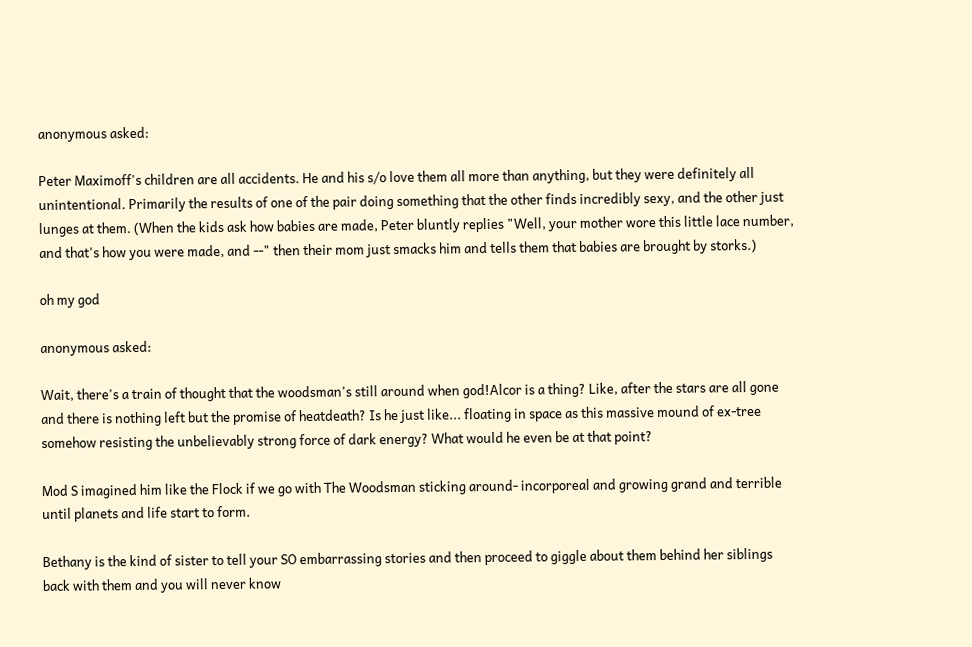anonymous asked:

Peter Maximoff's children are all accidents. He and his s/o love them all more than anything, but they were definitely all unintentional. Primarily the results of one of the pair doing something that the other finds incredibly sexy, and the other just lunges at them. (When the kids ask how babies are made, Peter bluntly replies "Well, your mother wore this little lace number, and that's how you were made, and --" then their mom just smacks him and tells them that babies are brought by storks.)

oh my god

anonymous asked:

Wait, there's a train of thought that the woodsman's still around when god!Alcor is a thing? Like, after the stars are all gone and there is nothing left but the promise of heatdeath? Is he just like... floating in space as this massive mound of ex-tree somehow resisting the unbelievably strong force of dark energy? What would he even be at that point?

Mod S imagined him like the Flock if we go with The Woodsman sticking around- incorporeal and growing grand and terrible until planets and life start to form.

Bethany is the kind of sister to tell your SO embarrassing stories and then proceed to giggle about them behind her siblings back with them and you will never know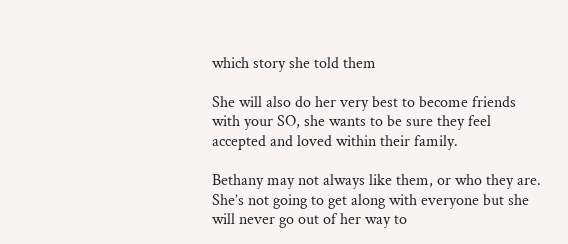which story she told them

She will also do her very best to become friends with your SO, she wants to be sure they feel accepted and loved within their family.

Bethany may not always like them, or who they are. She’s not going to get along with everyone but she will never go out of her way to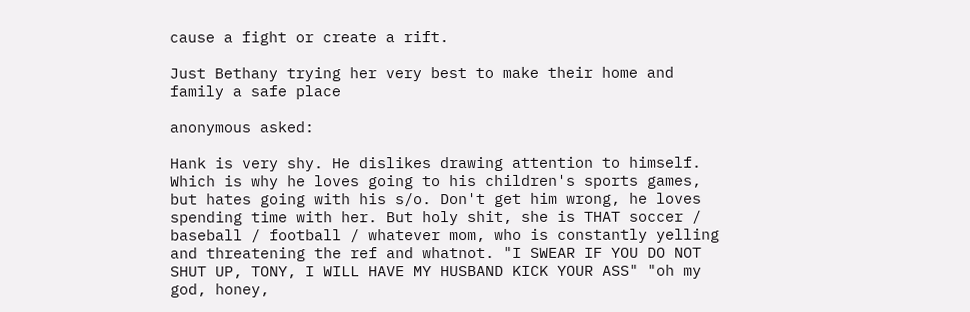cause a fight or create a rift.

Just Bethany trying her very best to make their home and family a safe place

anonymous asked:

Hank is very shy. He dislikes drawing attention to himself. Which is why he loves going to his children's sports games, but hates going with his s/o. Don't get him wrong, he loves spending time with her. But holy shit, she is THAT soccer / baseball / football / whatever mom, who is constantly yelling and threatening the ref and whatnot. "I SWEAR IF YOU DO NOT SHUT UP, TONY, I WILL HAVE MY HUSBAND KICK YOUR ASS" "oh my god, honey,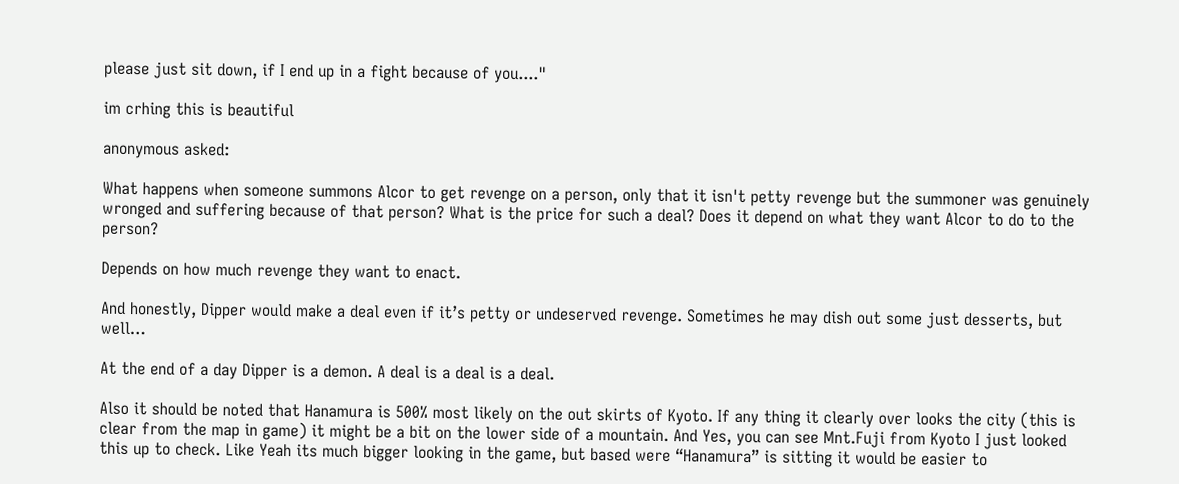please just sit down, if I end up in a fight because of you...."

im crhing this is beautiful

anonymous asked:

What happens when someone summons Alcor to get revenge on a person, only that it isn't petty revenge but the summoner was genuinely wronged and suffering because of that person? What is the price for such a deal? Does it depend on what they want Alcor to do to the person?

Depends on how much revenge they want to enact.

And honestly, Dipper would make a deal even if it’s petty or undeserved revenge. Sometimes he may dish out some just desserts, but well…

At the end of a day Dipper is a demon. A deal is a deal is a deal.

Also it should be noted that Hanamura is 500% most likely on the out skirts of Kyoto. If any thing it clearly over looks the city (this is clear from the map in game) it might be a bit on the lower side of a mountain. And Yes, you can see Mnt.Fuji from Kyoto I just looked this up to check. Like Yeah its much bigger looking in the game, but based were “Hanamura” is sitting it would be easier to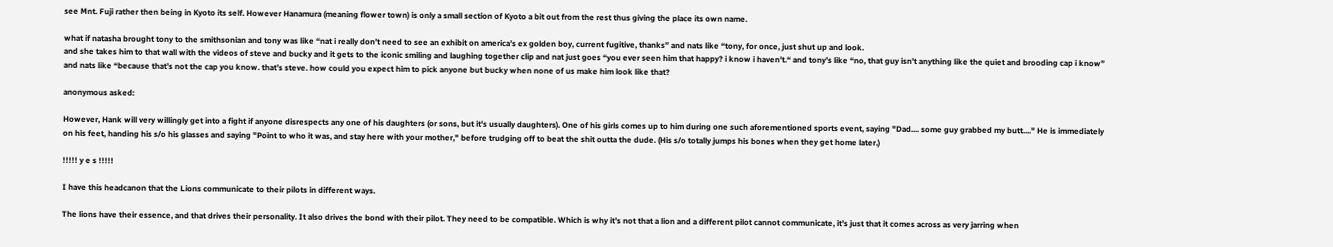see Mnt. Fuji rather then being in Kyoto its self. However Hanamura (meaning flower town) is only a small section of Kyoto a bit out from the rest thus giving the place its own name.

what if natasha brought tony to the smithsonian and tony was like “nat i really don’t need to see an exhibit on america’s ex golden boy, current fugitive, thanks” and nats like “tony, for once, just shut up and look.
and she takes him to that wall with the videos of steve and bucky and it gets to the iconic smiling and laughing together clip and nat just goes “you ever seen him that happy? i know i haven’t.“ and tony’s like “no, that guy isn’t anything like the quiet and brooding cap i know” and nats like “because that’s not the cap you know. that’s steve. how could you expect him to pick anyone but bucky when none of us make him look like that?

anonymous asked:

However, Hank will very willingly get into a fight if anyone disrespects any one of his daughters (or sons, but it's usually daughters). One of his girls comes up to him during one such aforementioned sports event, saying "Dad.... some guy grabbed my butt...." He is immediately on his feet, handing his s/o his glasses and saying "Point to who it was, and stay here with your mother," before trudging off to beat the shit outta the dude. (His s/o totally jumps his bones when they get home later.)

!!!!! y e s !!!!!

I have this headcanon that the Lions communicate to their pilots in different ways.

The lions have their essence, and that drives their personality. It also drives the bond with their pilot. They need to be compatible. Which is why it’s not that a lion and a different pilot cannot communicate, it’s just that it comes across as very jarring when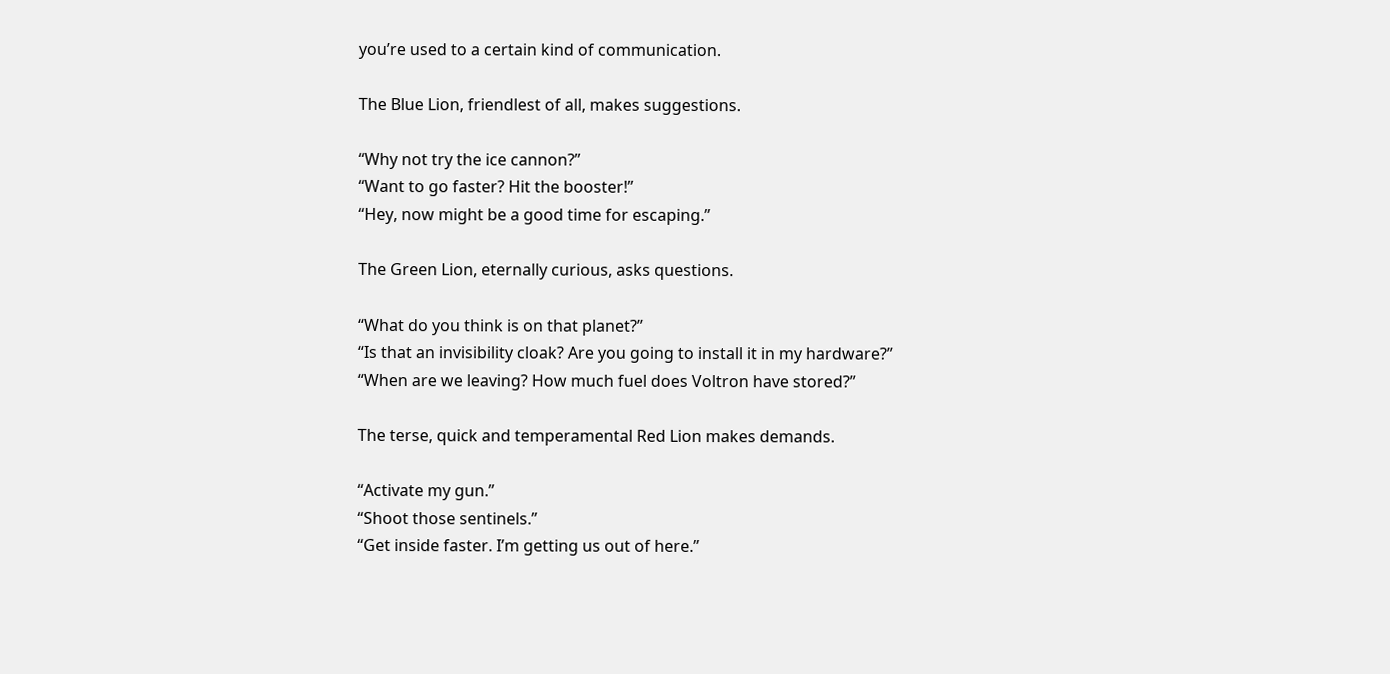you’re used to a certain kind of communication.

The Blue Lion, friendlest of all, makes suggestions.

“Why not try the ice cannon?”
“Want to go faster? Hit the booster!”
“Hey, now might be a good time for escaping.”

The Green Lion, eternally curious, asks questions.

“What do you think is on that planet?”
“Is that an invisibility cloak? Are you going to install it in my hardware?”
“When are we leaving? How much fuel does Voltron have stored?”

The terse, quick and temperamental Red Lion makes demands.

“Activate my gun.”
“Shoot those sentinels.”
“Get inside faster. I’m getting us out of here.”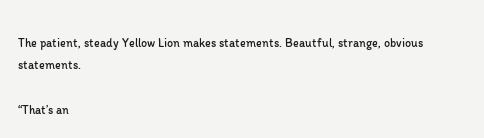The patient, steady Yellow Lion makes statements. Beautful, strange, obvious statements.

“That’s an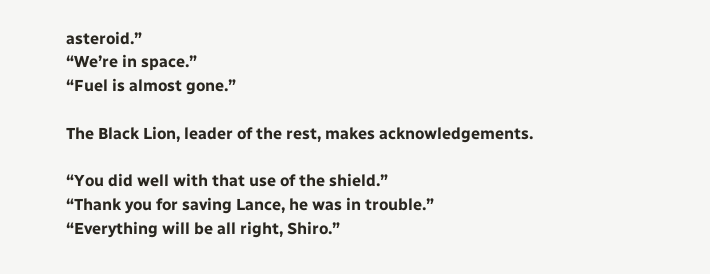asteroid.”
“We’re in space.”
“Fuel is almost gone.”

The Black Lion, leader of the rest, makes acknowledgements.

“You did well with that use of the shield.”
“Thank you for saving Lance, he was in trouble.”
“Everything will be all right, Shiro.”